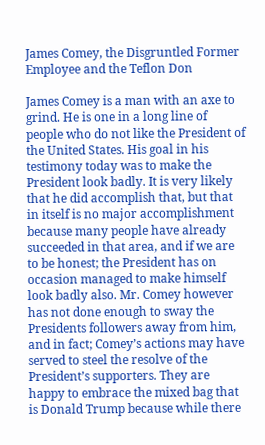James Comey, the Disgruntled Former Employee and the Teflon Don

James Comey is a man with an axe to grind. He is one in a long line of people who do not like the President of the United States. His goal in his testimony today was to make the President look badly. It is very likely that he did accomplish that, but that in itself is no major accomplishment because many people have already succeeded in that area, and if we are to be honest; the President has on occasion managed to make himself look badly also. Mr. Comey however has not done enough to sway the Presidents followers away from him, and in fact; Comey’s actions may have served to steel the resolve of the President’s supporters. They are happy to embrace the mixed bag that is Donald Trump because while there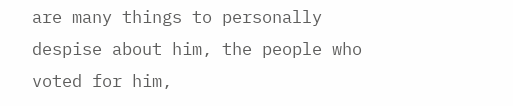are many things to personally despise about him, the people who voted for him,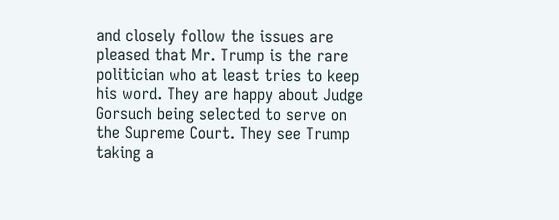and closely follow the issues are pleased that Mr. Trump is the rare politician who at least tries to keep his word. They are happy about Judge Gorsuch being selected to serve on the Supreme Court. They see Trump taking a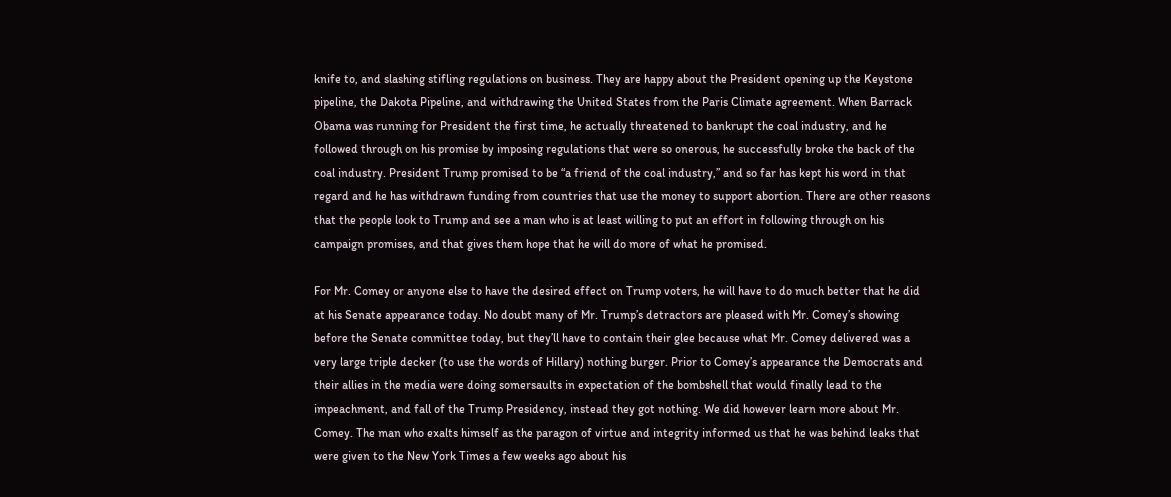knife to, and slashing stifling regulations on business. They are happy about the President opening up the Keystone pipeline, the Dakota Pipeline, and withdrawing the United States from the Paris Climate agreement. When Barrack Obama was running for President the first time, he actually threatened to bankrupt the coal industry, and he followed through on his promise by imposing regulations that were so onerous, he successfully broke the back of the coal industry. President Trump promised to be “a friend of the coal industry,” and so far has kept his word in that regard and he has withdrawn funding from countries that use the money to support abortion. There are other reasons that the people look to Trump and see a man who is at least willing to put an effort in following through on his campaign promises, and that gives them hope that he will do more of what he promised.

For Mr. Comey or anyone else to have the desired effect on Trump voters, he will have to do much better that he did at his Senate appearance today. No doubt many of Mr. Trump’s detractors are pleased with Mr. Comey’s showing before the Senate committee today, but they’ll have to contain their glee because what Mr. Comey delivered was a very large triple decker (to use the words of Hillary) nothing burger. Prior to Comey’s appearance the Democrats and their allies in the media were doing somersaults in expectation of the bombshell that would finally lead to the impeachment, and fall of the Trump Presidency, instead they got nothing. We did however learn more about Mr. Comey. The man who exalts himself as the paragon of virtue and integrity informed us that he was behind leaks that were given to the New York Times a few weeks ago about his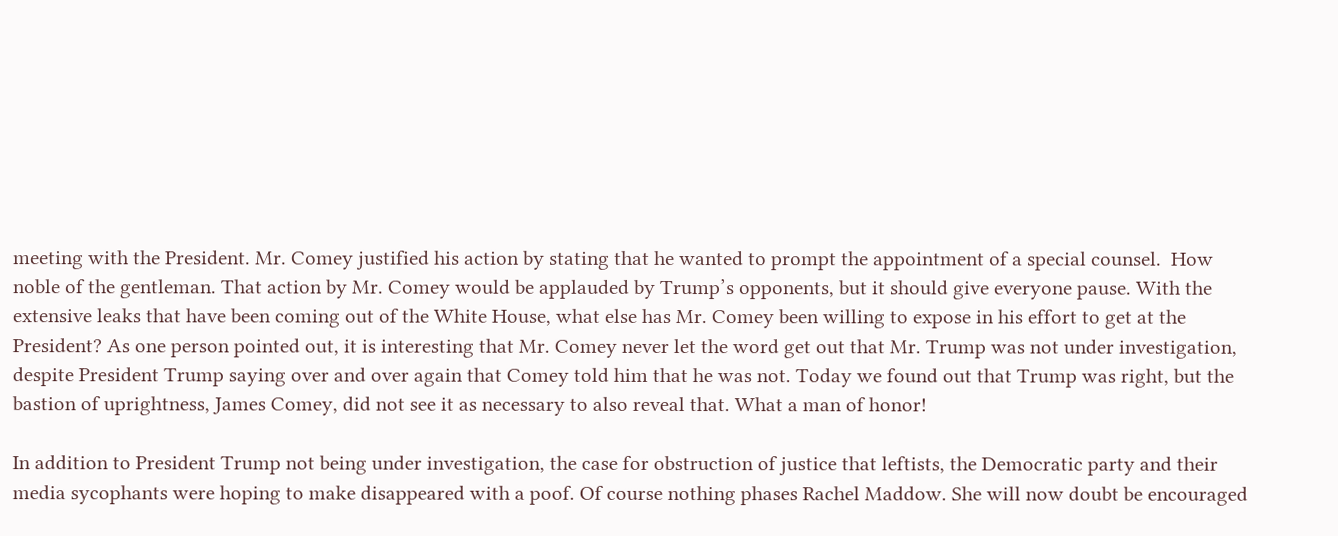meeting with the President. Mr. Comey justified his action by stating that he wanted to prompt the appointment of a special counsel.  How noble of the gentleman. That action by Mr. Comey would be applauded by Trump’s opponents, but it should give everyone pause. With the extensive leaks that have been coming out of the White House, what else has Mr. Comey been willing to expose in his effort to get at the President? As one person pointed out, it is interesting that Mr. Comey never let the word get out that Mr. Trump was not under investigation, despite President Trump saying over and over again that Comey told him that he was not. Today we found out that Trump was right, but the bastion of uprightness, James Comey, did not see it as necessary to also reveal that. What a man of honor!

In addition to President Trump not being under investigation, the case for obstruction of justice that leftists, the Democratic party and their media sycophants were hoping to make disappeared with a poof. Of course nothing phases Rachel Maddow. She will now doubt be encouraged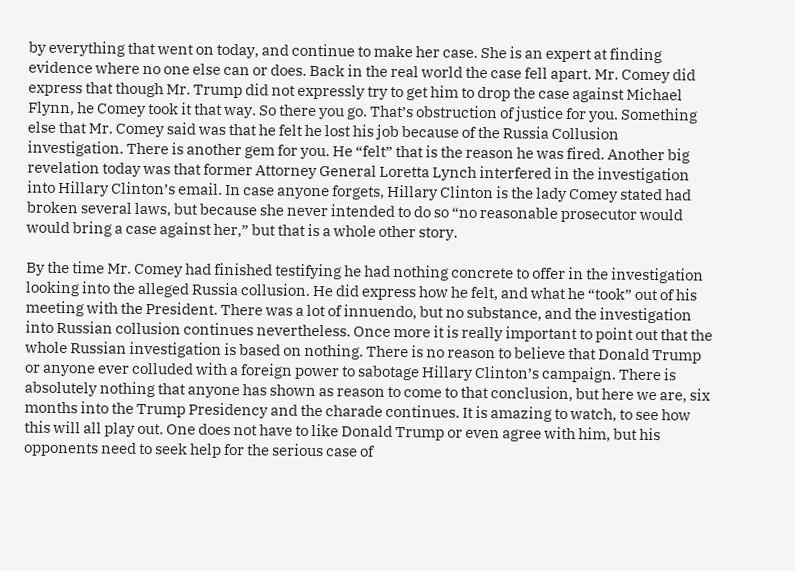by everything that went on today, and continue to make her case. She is an expert at finding evidence where no one else can or does. Back in the real world the case fell apart. Mr. Comey did express that though Mr. Trump did not expressly try to get him to drop the case against Michael Flynn, he Comey took it that way. So there you go. That’s obstruction of justice for you. Something else that Mr. Comey said was that he felt he lost his job because of the Russia Collusion investigation. There is another gem for you. He “felt” that is the reason he was fired. Another big revelation today was that former Attorney General Loretta Lynch interfered in the investigation into Hillary Clinton’s email. In case anyone forgets, Hillary Clinton is the lady Comey stated had broken several laws, but because she never intended to do so “no reasonable prosecutor would would bring a case against her,” but that is a whole other story.

By the time Mr. Comey had finished testifying he had nothing concrete to offer in the investigation looking into the alleged Russia collusion. He did express how he felt, and what he “took” out of his meeting with the President. There was a lot of innuendo, but no substance, and the investigation into Russian collusion continues nevertheless. Once more it is really important to point out that the whole Russian investigation is based on nothing. There is no reason to believe that Donald Trump or anyone ever colluded with a foreign power to sabotage Hillary Clinton’s campaign. There is absolutely nothing that anyone has shown as reason to come to that conclusion, but here we are, six months into the Trump Presidency and the charade continues. It is amazing to watch, to see how this will all play out. One does not have to like Donald Trump or even agree with him, but his opponents need to seek help for the serious case of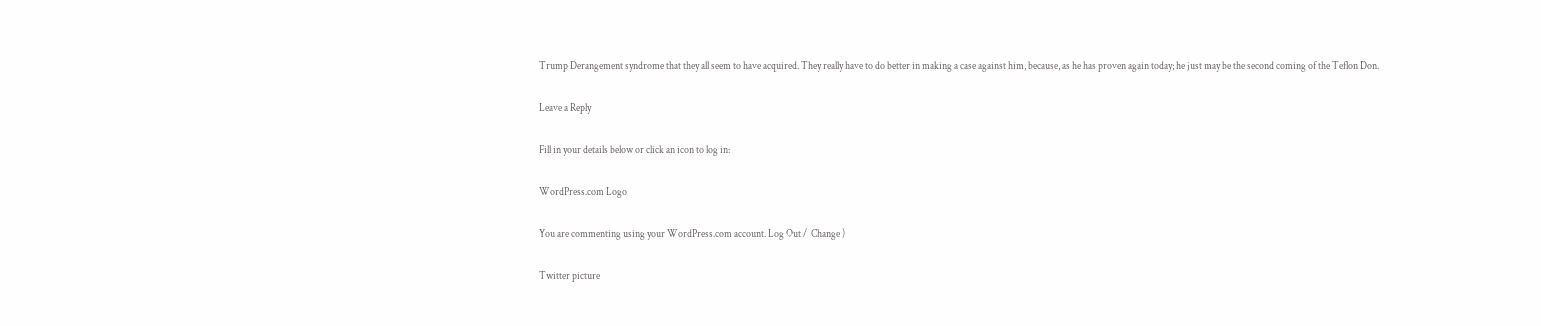Trump Derangement syndrome that they all seem to have acquired. They really have to do better in making a case against him, because, as he has proven again today; he just may be the second coming of the Teflon Don.

Leave a Reply

Fill in your details below or click an icon to log in:

WordPress.com Logo

You are commenting using your WordPress.com account. Log Out /  Change )

Twitter picture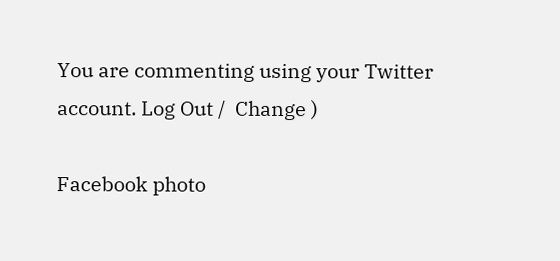You are commenting using your Twitter account. Log Out /  Change )

Facebook photo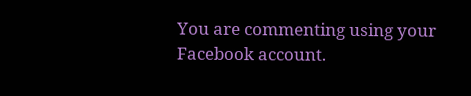You are commenting using your Facebook account.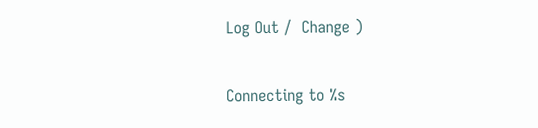Log Out /  Change )

Connecting to %s